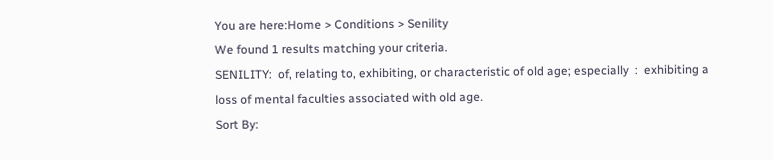You are here:Home > Conditions > Senility
We found 1 results matching your criteria.
SENILITY:  of, relating to, exhibiting, or characteristic of old age; especially  :  exhibiting a loss of mental faculties associated with old age.
Sort By: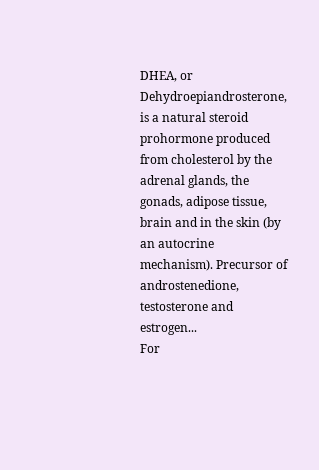DHEA, or Dehydroepiandrosterone, is a natural steroid prohormone produced from cholesterol by the adrenal glands, the gonads, adipose tissue, brain and in the skin (by an autocrine mechanism). Precursor of androstenedione, testosterone and estrogen...
For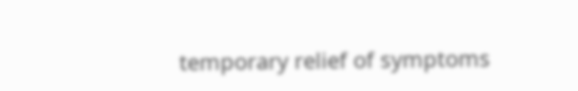temporary relief of symptoms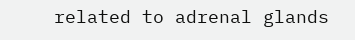related to adrenal glands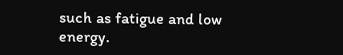such as fatigue and low energy.